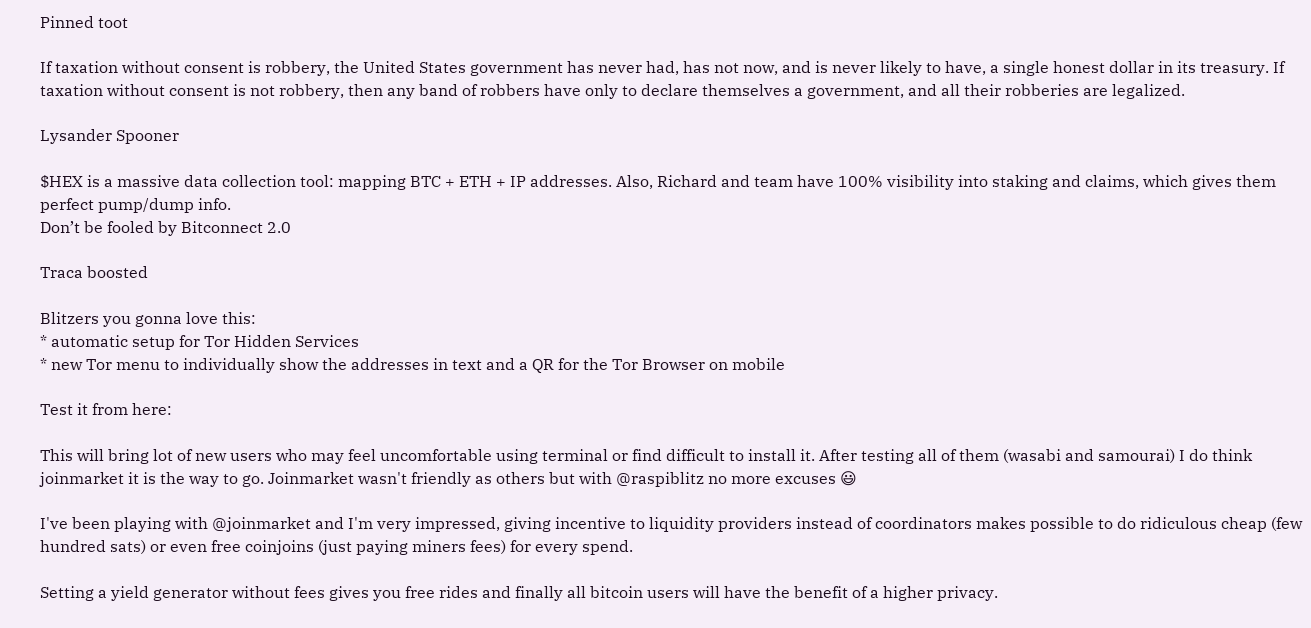Pinned toot

If taxation without consent is robbery, the United States government has never had, has not now, and is never likely to have, a single honest dollar in its treasury. If taxation without consent is not robbery, then any band of robbers have only to declare themselves a government, and all their robberies are legalized.

Lysander Spooner

$HEX is a massive data collection tool: mapping BTC + ETH + IP addresses. Also, Richard and team have 100% visibility into staking and claims, which gives them perfect pump/dump info.
Don’t be fooled by Bitconnect 2.0

Traca boosted

Blitzers you gonna love this:
* automatic setup for Tor Hidden Services
* new Tor menu to individually show the addresses in text and a QR for the Tor Browser on mobile

Test it from here:

This will bring lot of new users who may feel uncomfortable using terminal or find difficult to install it. After testing all of them (wasabi and samourai) I do think joinmarket it is the way to go. Joinmarket wasn't friendly as others but with @raspiblitz no more excuses 😃

I've been playing with @joinmarket and I'm very impressed, giving incentive to liquidity providers instead of coordinators makes possible to do ridiculous cheap (few hundred sats) or even free coinjoins (just paying miners fees) for every spend.

Setting a yield generator without fees gives you free rides and finally all bitcoin users will have the benefit of a higher privacy.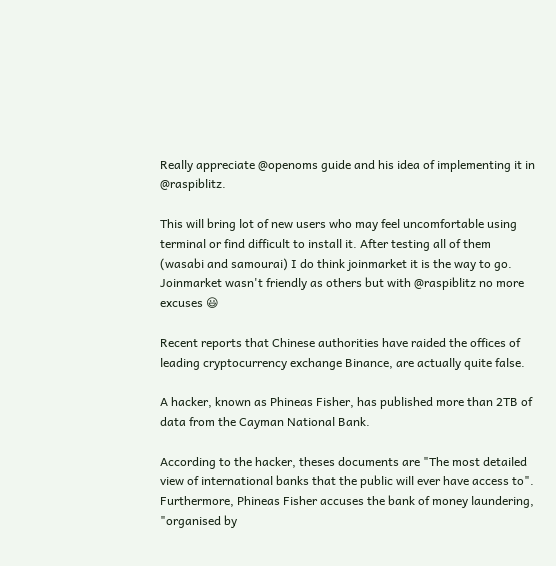Really appreciate @openoms guide and his idea of implementing it in @raspiblitz.

This will bring lot of new users who may feel uncomfortable using terminal or find difficult to install it. After testing all of them (wasabi and samourai) I do think joinmarket it is the way to go. Joinmarket wasn't friendly as others but with @raspiblitz no more excuses 😃

Recent reports that Chinese authorities have raided the offices of leading cryptocurrency exchange Binance, are actually quite false.

A hacker, known as Phineas Fisher, has published more than 2TB of data from the Cayman National Bank.

According to the hacker, theses documents are "The most detailed view of international banks that the public will ever have access to". Furthermore, Phineas Fisher accuses the bank of money laundering, "organised by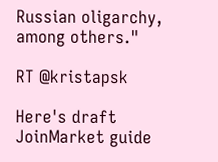Russian oligarchy, among others."

RT @kristapsk

Here's draft JoinMarket guide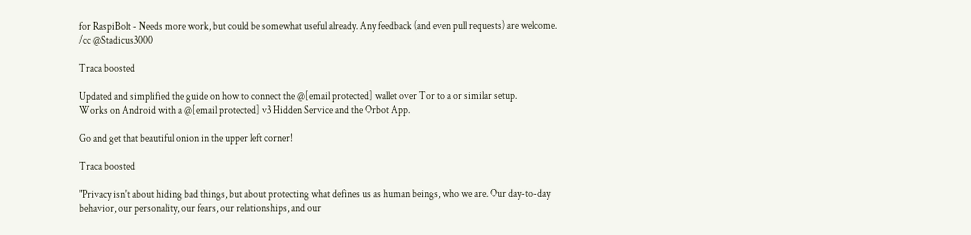for RaspiBolt - Needs more work, but could be somewhat useful already. Any feedback (and even pull requests) are welcome. /cc @Stadicus3000

Traca boosted

Updated and simplified the guide on how to connect the @[email protected] wallet over Tor to a or similar setup.
Works on Android with a @[email protected] v3 Hidden Service and the Orbot App.

Go and get that beautiful onion in the upper left corner!

Traca boosted

"Privacy isn't about hiding bad things, but about protecting what defines us as human beings, who we are. Our day-to-day behavior, our personality, our fears, our relationships, and our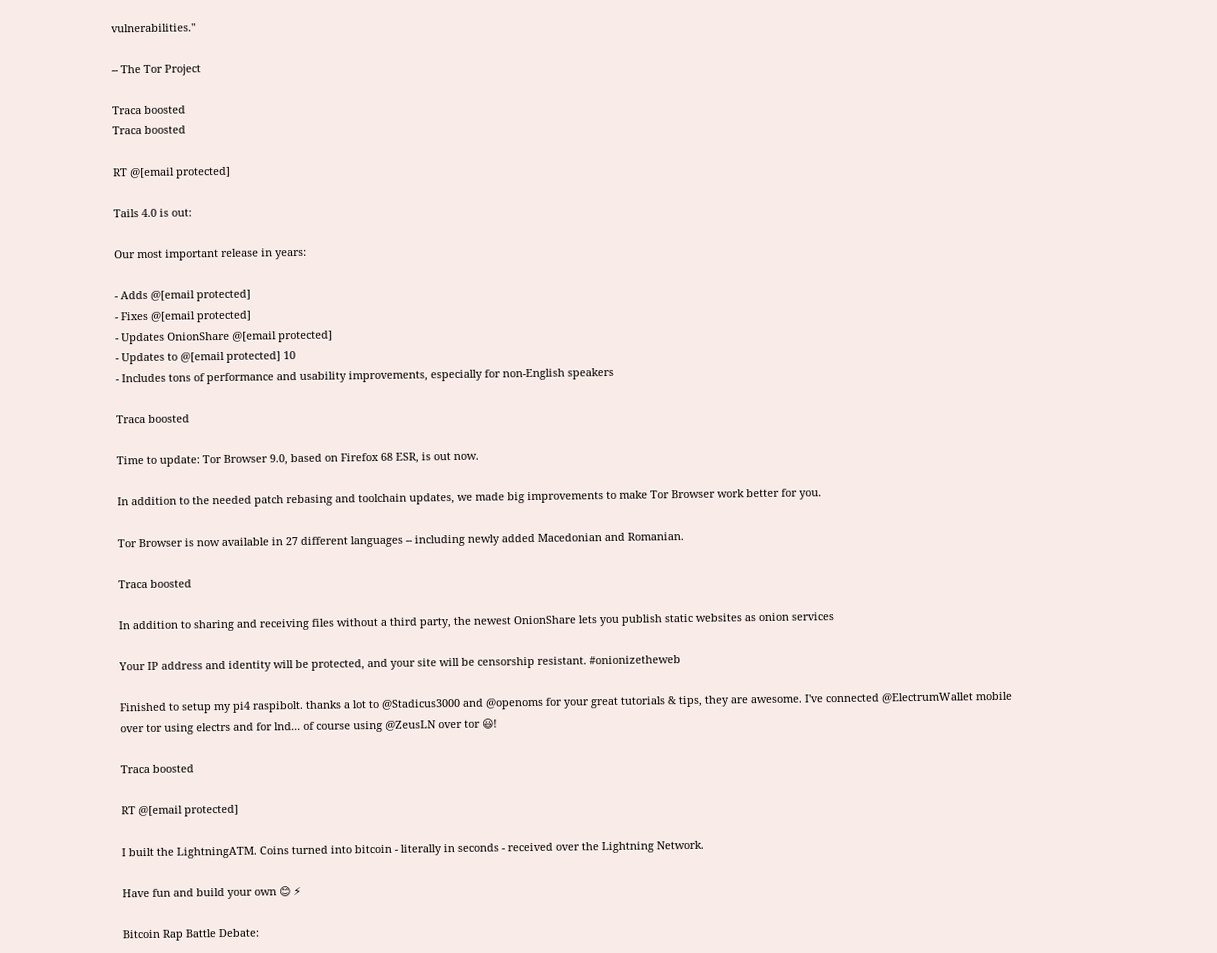vulnerabilities."

-- The Tor Project

Traca boosted
Traca boosted

RT @[email protected]

Tails 4.0 is out:

Our most important release in years:

- Adds @[email protected]
- Fixes @[email protected]
- Updates OnionShare @[email protected]
- Updates to @[email protected] 10
- Includes tons of performance and usability improvements, especially for non-English speakers

Traca boosted

Time to update: Tor Browser 9.0, based on Firefox 68 ESR, is out now.

In addition to the needed patch rebasing and toolchain updates, we made big improvements to make Tor Browser work better for you.

Tor Browser is now available in 27 different languages -- including newly added Macedonian and Romanian.

Traca boosted

In addition to sharing and receiving files without a third party, the newest OnionShare lets you publish static websites as onion services

Your IP address and identity will be protected, and your site will be censorship resistant. #onionizetheweb

Finished to setup my pi4 raspibolt. thanks a lot to @Stadicus3000 and @openoms for your great tutorials & tips, they are awesome. I've connected @ElectrumWallet mobile over tor using electrs and for lnd... of course using @ZeusLN over tor 😃!

Traca boosted

RT @[email protected]

I built the LightningATM. Coins turned into bitcoin - literally in seconds - received over the Lightning Network.

Have fun and build your own 😊 ⚡

Bitcoin Rap Battle Debate: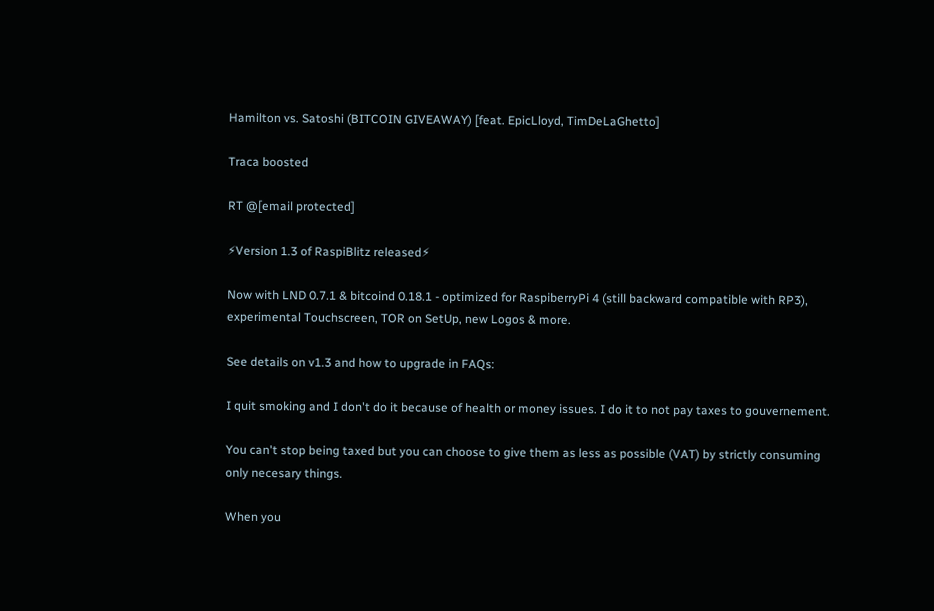Hamilton vs. Satoshi (BITCOIN GIVEAWAY) [feat. EpicLloyd, TimDeLaGhetto]

Traca boosted

RT @[email protected]

⚡Version 1.3 of RaspiBlitz released⚡

Now with LND 0.7.1 & bitcoind 0.18.1 - optimized for RaspiberryPi 4 (still backward compatible with RP3), experimental Touchscreen, TOR on SetUp, new Logos & more.

See details on v1.3 and how to upgrade in FAQs:

I quit smoking and I don't do it because of health or money issues. I do it to not pay taxes to gouvernement.

You can't stop being taxed but you can choose to give them as less as possible (VAT) by strictly consuming only necesary things.

When you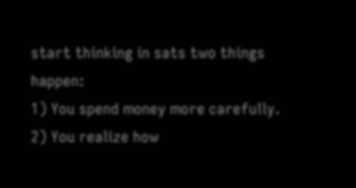start thinking in sats two things happen:
1) You spend money more carefully.
2) You realize how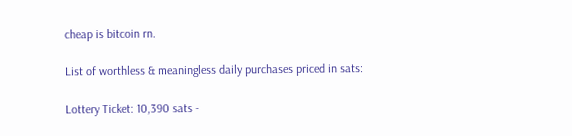cheap is bitcoin rn.

List of worthless & meaningless daily purchases priced in sats:

Lottery Ticket: 10,390 sats -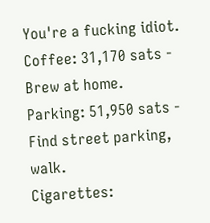You're a fucking idiot.
Coffee: 31,170 sats - Brew at home.
Parking: 51,950 sats - Find street parking, walk.
Cigarettes: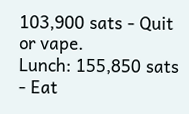103,900 sats - Quit or vape.
Lunch: 155,850 sats - Eat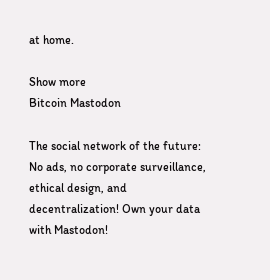at home.

Show more
Bitcoin Mastodon

The social network of the future: No ads, no corporate surveillance, ethical design, and decentralization! Own your data with Mastodon!